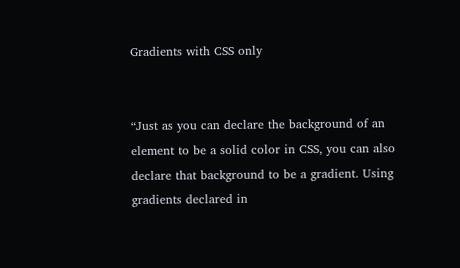Gradients with CSS only


“Just as you can declare the background of an element to be a solid color in CSS, you can also declare that background to be a gradient. Using gradients declared in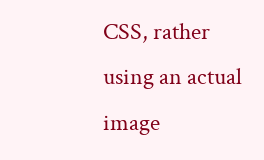CSS, rather using an actual image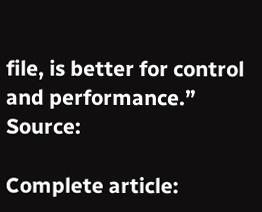file, is better for control and performance.” Source:

Complete article: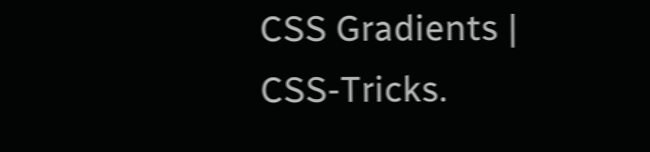CSS Gradients | CSS-Tricks.